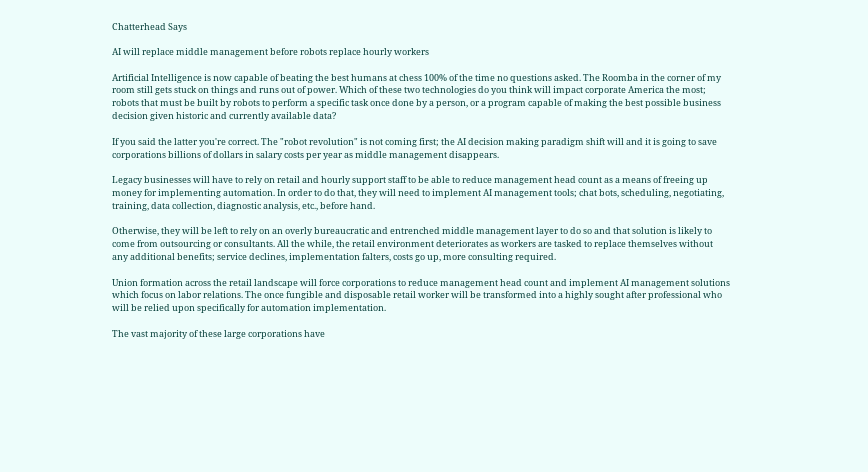Chatterhead Says

AI will replace middle management before robots replace hourly workers

Artificial Intelligence is now capable of beating the best humans at chess 100% of the time no questions asked. The Roomba in the corner of my room still gets stuck on things and runs out of power. Which of these two technologies do you think will impact corporate America the most; robots that must be built by robots to perform a specific task once done by a person, or a program capable of making the best possible business decision given historic and currently available data?

If you said the latter you're correct. The "robot revolution" is not coming first; the AI decision making paradigm shift will and it is going to save corporations billions of dollars in salary costs per year as middle management disappears.

Legacy businesses will have to rely on retail and hourly support staff to be able to reduce management head count as a means of freeing up money for implementing automation. In order to do that, they will need to implement AI management tools; chat bots, scheduling, negotiating, training, data collection, diagnostic analysis, etc., before hand.

Otherwise, they will be left to rely on an overly bureaucratic and entrenched middle management layer to do so and that solution is likely to come from outsourcing or consultants. All the while, the retail environment deteriorates as workers are tasked to replace themselves without any additional benefits; service declines, implementation falters, costs go up, more consulting required.

Union formation across the retail landscape will force corporations to reduce management head count and implement AI management solutions which focus on labor relations. The once fungible and disposable retail worker will be transformed into a highly sought after professional who will be relied upon specifically for automation implementation.

The vast majority of these large corporations have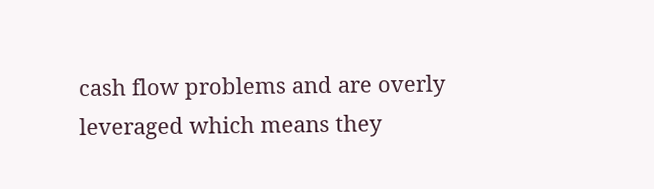cash flow problems and are overly leveraged which means they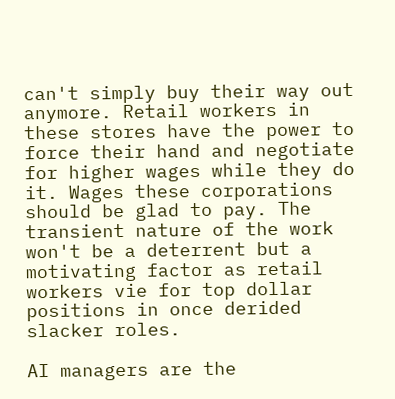can't simply buy their way out anymore. Retail workers in these stores have the power to force their hand and negotiate for higher wages while they do it. Wages these corporations should be glad to pay. The transient nature of the work won't be a deterrent but a motivating factor as retail workers vie for top dollar positions in once derided slacker roles.

AI managers are the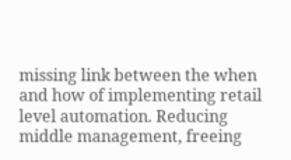missing link between the when and how of implementing retail level automation. Reducing middle management, freeing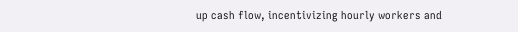up cash flow, incentivizing hourly workers and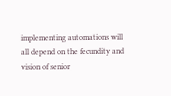implementing automations will all depend on the fecundity and vision of senior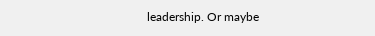leadership. Or maybe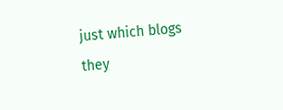just which blogs they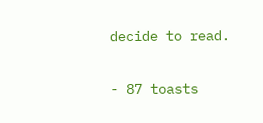decide to read.

- 87 toasts